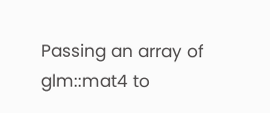Passing an array of glm::mat4 to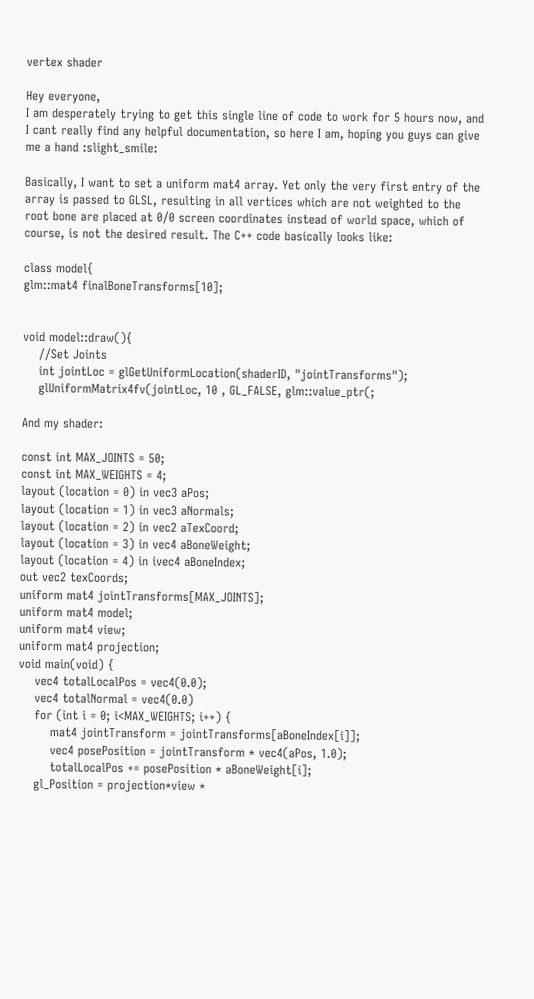vertex shader

Hey everyone,
I am desperately trying to get this single line of code to work for 5 hours now, and I cant really find any helpful documentation, so here I am, hoping you guys can give me a hand :slight_smile:

Basically, I want to set a uniform mat4 array. Yet only the very first entry of the array is passed to GLSL, resulting in all vertices which are not weighted to the root bone are placed at 0/0 screen coordinates instead of world space, which of course, is not the desired result. The C++ code basically looks like:

class model{
glm::mat4 finalBoneTransforms[10];


void model::draw(){
    //Set Joints
    int jointLoc = glGetUniformLocation(shaderID, "jointTransforms");
    glUniformMatrix4fv(jointLoc, 10 , GL_FALSE, glm::value_ptr(;

And my shader:

const int MAX_JOINTS = 50;
const int MAX_WEIGHTS = 4;
layout (location = 0) in vec3 aPos;
layout (location = 1) in vec3 aNormals;
layout (location = 2) in vec2 aTexCoord;
layout (location = 3) in vec4 aBoneWeight;
layout (location = 4) in ivec4 aBoneIndex;
out vec2 texCoords;
uniform mat4 jointTransforms[MAX_JOINTS];
uniform mat4 model;
uniform mat4 view;
uniform mat4 projection;
void main(void) {
    vec4 totalLocalPos = vec4(0.0);
    vec4 totalNormal = vec4(0.0)
    for (int i = 0; i<MAX_WEIGHTS; i++) {
        mat4 jointTransform = jointTransforms[aBoneIndex[i]];
        vec4 posePosition = jointTransform * vec4(aPos, 1.0);
        totalLocalPos += posePosition * aBoneWeight[i];
    gl_Position = projection*view *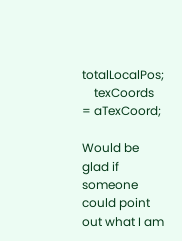totalLocalPos;
    texCoords = aTexCoord;

Would be glad if someone could point out what I am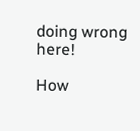doing wrong here!

How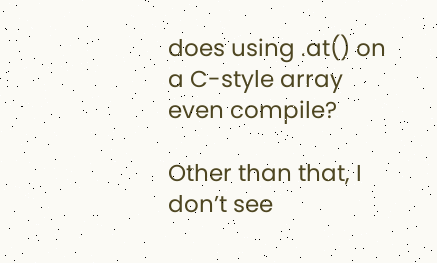does using .at() on a C-style array even compile?

Other than that, I don’t see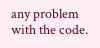any problem with the code.